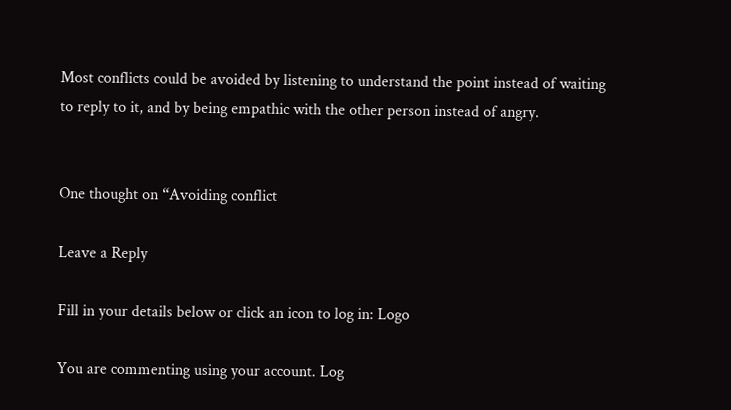Most conflicts could be avoided by listening to understand the point instead of waiting to reply to it, and by being empathic with the other person instead of angry.


One thought on “Avoiding conflict

Leave a Reply

Fill in your details below or click an icon to log in: Logo

You are commenting using your account. Log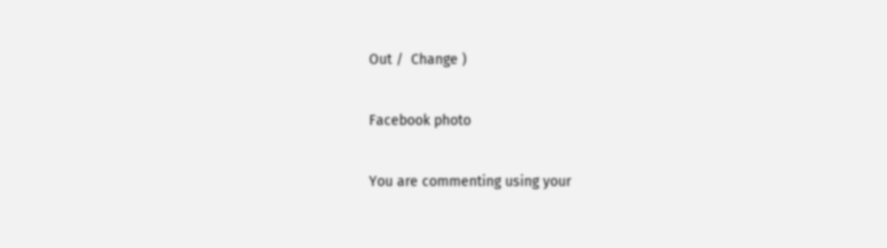Out /  Change )

Facebook photo

You are commenting using your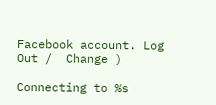Facebook account. Log Out /  Change )

Connecting to %s